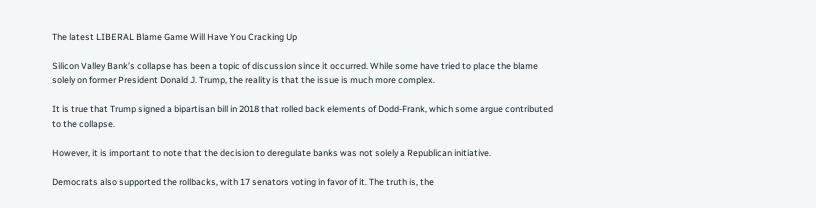The latest LIBERAL Blame Game Will Have You Cracking Up

Silicon Valley Bank’s collapse has been a topic of discussion since it occurred. While some have tried to place the blame solely on former President Donald J. Trump, the reality is that the issue is much more complex.

It is true that Trump signed a bipartisan bill in 2018 that rolled back elements of Dodd-Frank, which some argue contributed to the collapse.

However, it is important to note that the decision to deregulate banks was not solely a Republican initiative.

Democrats also supported the rollbacks, with 17 senators voting in favor of it. The truth is, the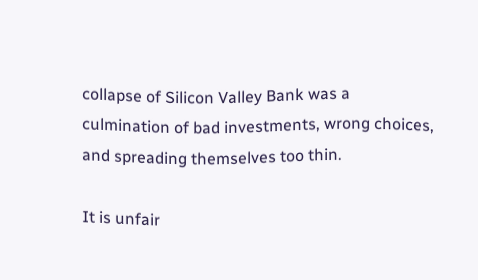collapse of Silicon Valley Bank was a culmination of bad investments, wrong choices, and spreading themselves too thin.

It is unfair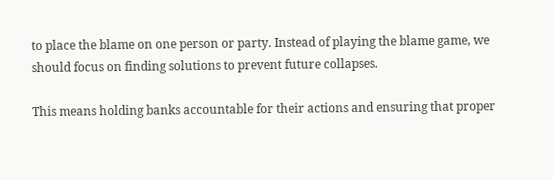to place the blame on one person or party. Instead of playing the blame game, we should focus on finding solutions to prevent future collapses.

This means holding banks accountable for their actions and ensuring that proper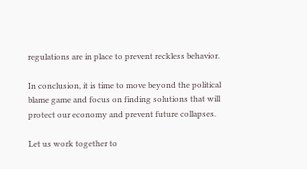regulations are in place to prevent reckless behavior.

In conclusion, it is time to move beyond the political blame game and focus on finding solutions that will protect our economy and prevent future collapses.

Let us work together to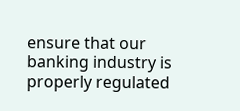ensure that our banking industry is properly regulated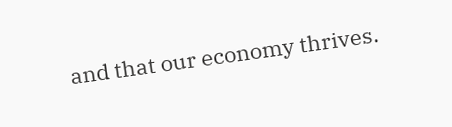and that our economy thrives.